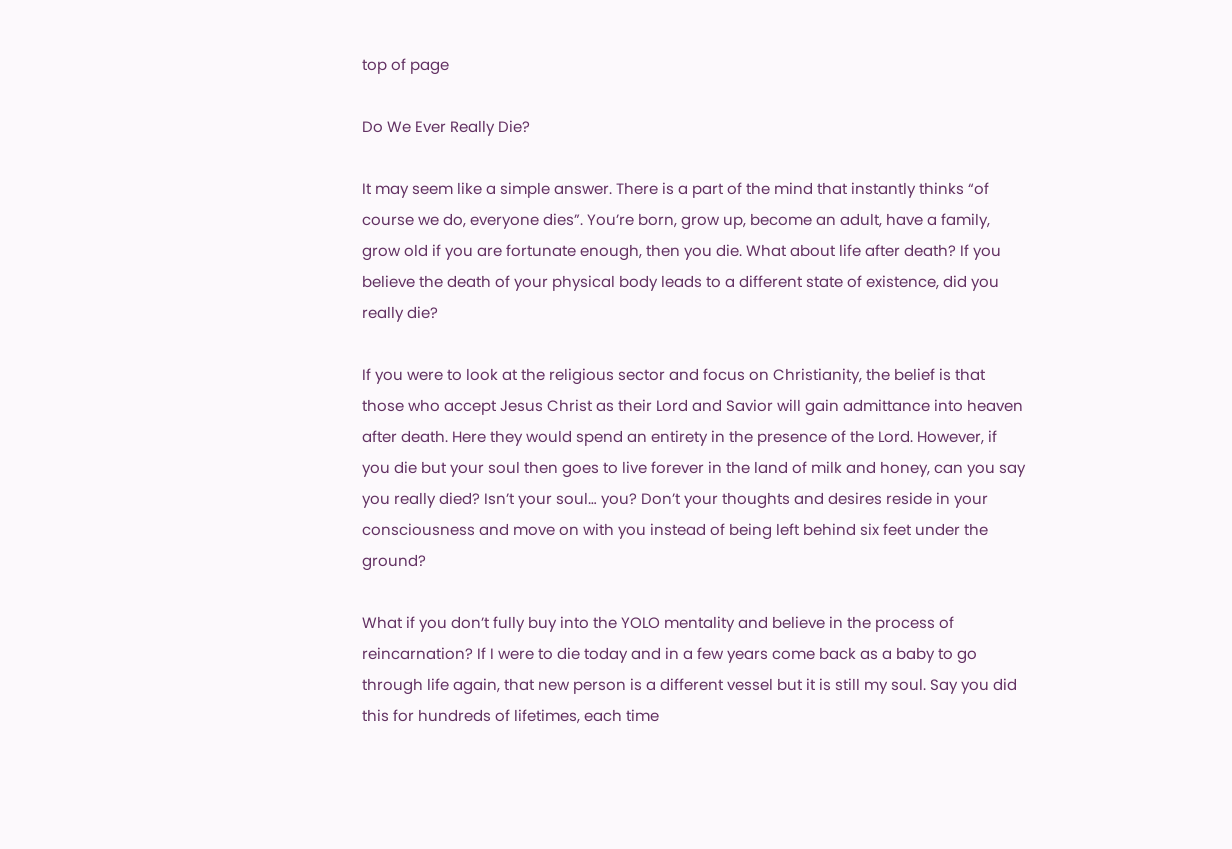top of page

Do We Ever Really Die?

It may seem like a simple answer. There is a part of the mind that instantly thinks “of course we do, everyone dies”. You’re born, grow up, become an adult, have a family, grow old if you are fortunate enough, then you die. What about life after death? If you believe the death of your physical body leads to a different state of existence, did you really die?

If you were to look at the religious sector and focus on Christianity, the belief is that those who accept Jesus Christ as their Lord and Savior will gain admittance into heaven after death. Here they would spend an entirety in the presence of the Lord. However, if you die but your soul then goes to live forever in the land of milk and honey, can you say you really died? Isn’t your soul… you? Don’t your thoughts and desires reside in your consciousness and move on with you instead of being left behind six feet under the ground?

What if you don’t fully buy into the YOLO mentality and believe in the process of reincarnation? If I were to die today and in a few years come back as a baby to go through life again, that new person is a different vessel but it is still my soul. Say you did this for hundreds of lifetimes, each time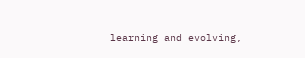learning and evolving,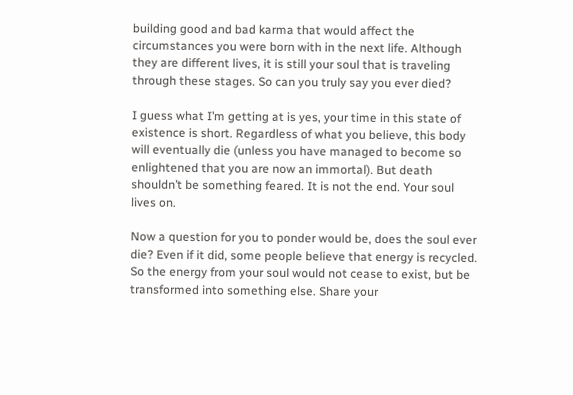building good and bad karma that would affect the circumstances you were born with in the next life. Although they are different lives, it is still your soul that is traveling through these stages. So can you truly say you ever died?

I guess what I’m getting at is yes, your time in this state of existence is short. Regardless of what you believe, this body will eventually die (unless you have managed to become so enlightened that you are now an immortal). But death shouldn’t be something feared. It is not the end. Your soul lives on.

Now a question for you to ponder would be, does the soul ever die? Even if it did, some people believe that energy is recycled. So the energy from your soul would not cease to exist, but be transformed into something else. Share your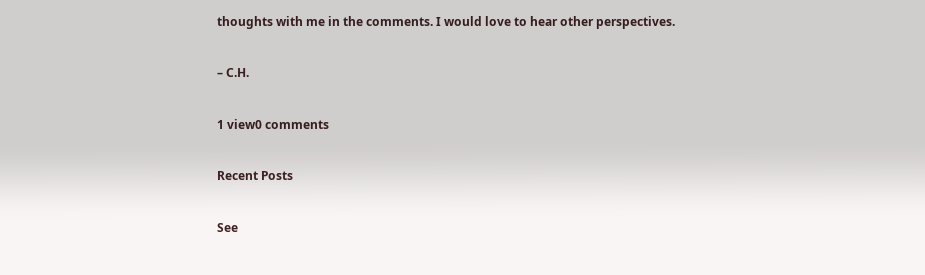thoughts with me in the comments. I would love to hear other perspectives.

– C.H.

1 view0 comments

Recent Posts

See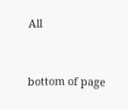All


bottom of page